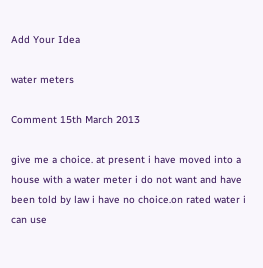Add Your Idea

water meters

Comment 15th March 2013

give me a choice. at present i have moved into a house with a water meter i do not want and have been told by law i have no choice.on rated water i can use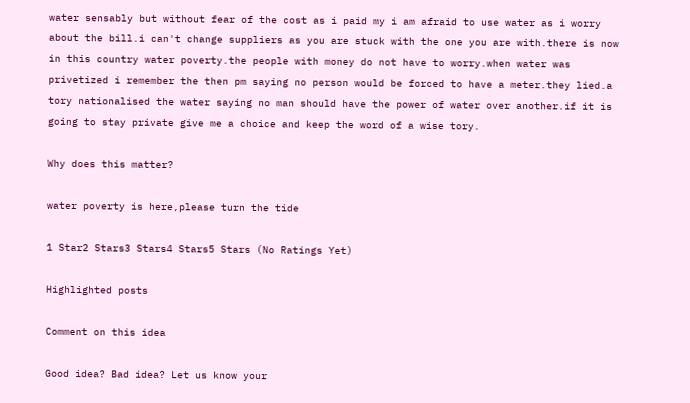water sensably but without fear of the cost as i paid my i am afraid to use water as i worry about the bill.i can't change suppliers as you are stuck with the one you are with.there is now in this country water poverty.the people with money do not have to worry.when water was privetized i remember the then pm saying no person would be forced to have a meter.they lied.a tory nationalised the water saying no man should have the power of water over another.if it is going to stay private give me a choice and keep the word of a wise tory.

Why does this matter?

water poverty is here,please turn the tide

1 Star2 Stars3 Stars4 Stars5 Stars (No Ratings Yet)

Highlighted posts

Comment on this idea

Good idea? Bad idea? Let us know your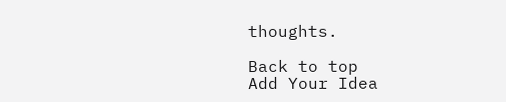thoughts.

Back to top
Add Your Idea